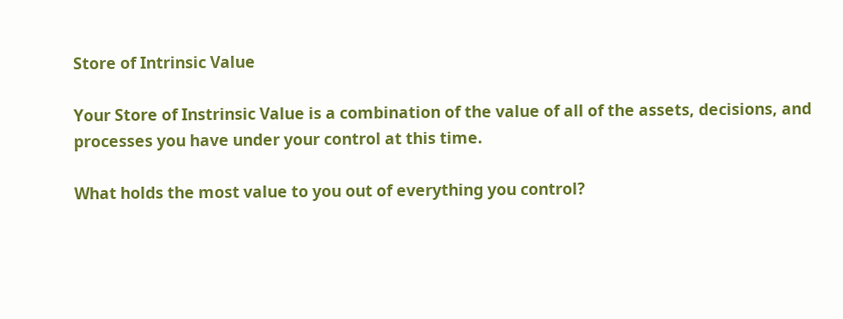Store of Intrinsic Value

Your Store of Instrinsic Value is a combination of the value of all of the assets, decisions, and processes you have under your control at this time.

What holds the most value to you out of everything you control?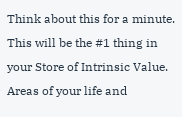Think about this for a minute.  This will be the #1 thing in your Store of Intrinsic Value.  Areas of your life and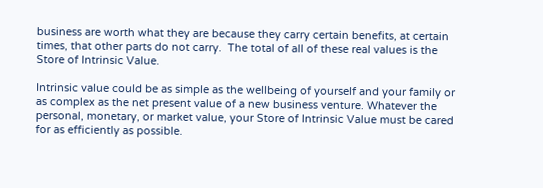business are worth what they are because they carry certain benefits, at certain times, that other parts do not carry.  The total of all of these real values is the Store of Intrinsic Value.

Intrinsic value could be as simple as the wellbeing of yourself and your family or as complex as the net present value of a new business venture. Whatever the personal, monetary, or market value, your Store of Intrinsic Value must be cared for as efficiently as possible.